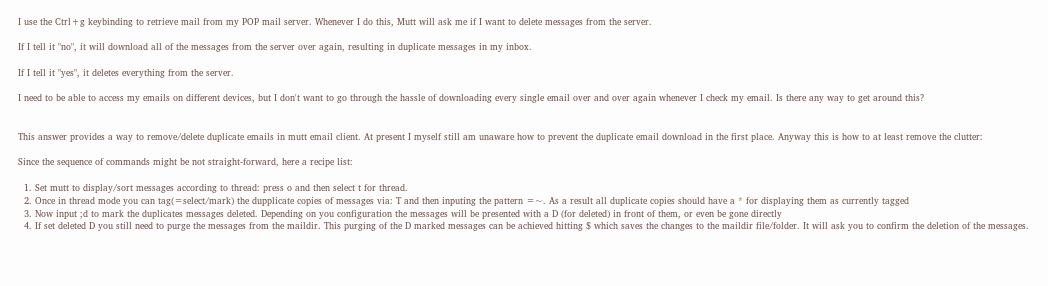I use the Ctrl+g keybinding to retrieve mail from my POP mail server. Whenever I do this, Mutt will ask me if I want to delete messages from the server.

If I tell it "no", it will download all of the messages from the server over again, resulting in duplicate messages in my inbox.

If I tell it "yes", it deletes everything from the server.

I need to be able to access my emails on different devices, but I don't want to go through the hassle of downloading every single email over and over again whenever I check my email. Is there any way to get around this?


This answer provides a way to remove/delete duplicate emails in mutt email client. At present I myself still am unaware how to prevent the duplicate email download in the first place. Anyway this is how to at least remove the clutter:

Since the sequence of commands might be not straight-forward, here a recipe list:

  1. Set mutt to display/sort messages according to thread: press o and then select t for thread.
  2. Once in thread mode you can tag(=select/mark) the dupplicate copies of messages via: T and then inputing the pattern =~. As a result all duplicate copies should have a * for displaying them as currently tagged
  3. Now input ;d to mark the duplicates messages deleted. Depending on you configuration the messages will be presented with a D (for deleted) in front of them, or even be gone directly
  4. If set deleted D you still need to purge the messages from the maildir. This purging of the D marked messages can be achieved hitting $ which saves the changes to the maildir file/folder. It will ask you to confirm the deletion of the messages.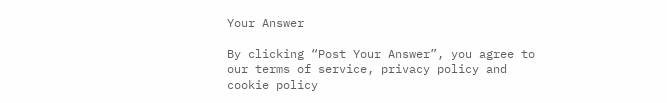Your Answer

By clicking “Post Your Answer”, you agree to our terms of service, privacy policy and cookie policy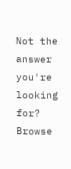Not the answer you're looking for? Browse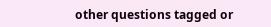other questions tagged or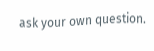ask your own question.